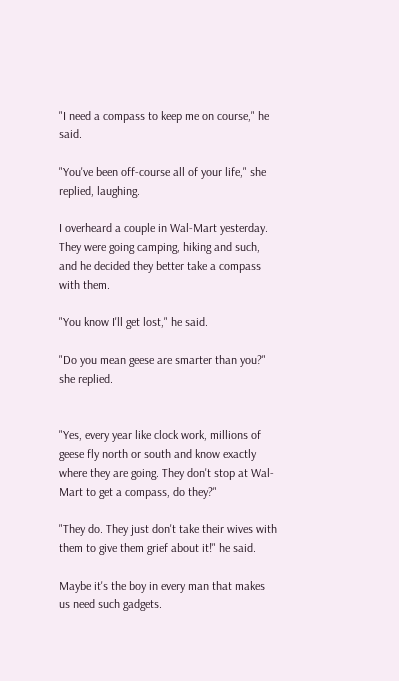"I need a compass to keep me on course," he said.

"You've been off-course all of your life," she replied, laughing.

I overheard a couple in Wal-Mart yesterday. They were going camping, hiking and such, and he decided they better take a compass with them.

"You know I'll get lost," he said.

"Do you mean geese are smarter than you?" she replied.


"Yes, every year like clock work, millions of geese fly north or south and know exactly where they are going. They don't stop at Wal-Mart to get a compass, do they?"

"They do. They just don't take their wives with them to give them grief about it!" he said.

Maybe it's the boy in every man that makes us need such gadgets.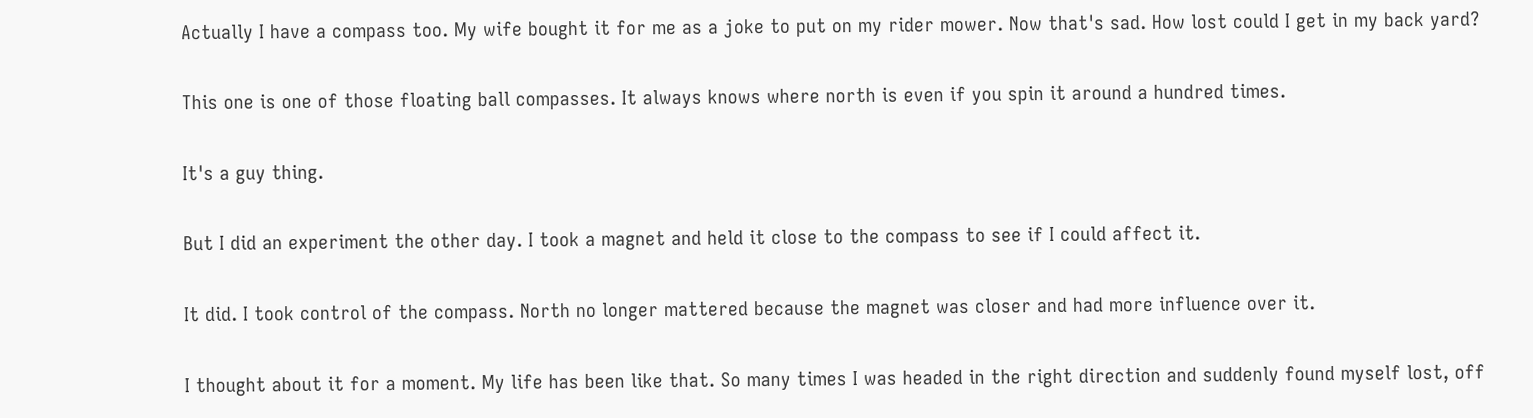Actually I have a compass too. My wife bought it for me as a joke to put on my rider mower. Now that's sad. How lost could I get in my back yard?

This one is one of those floating ball compasses. It always knows where north is even if you spin it around a hundred times.

It's a guy thing.

But I did an experiment the other day. I took a magnet and held it close to the compass to see if I could affect it.

It did. I took control of the compass. North no longer mattered because the magnet was closer and had more influence over it.

I thought about it for a moment. My life has been like that. So many times I was headed in the right direction and suddenly found myself lost, off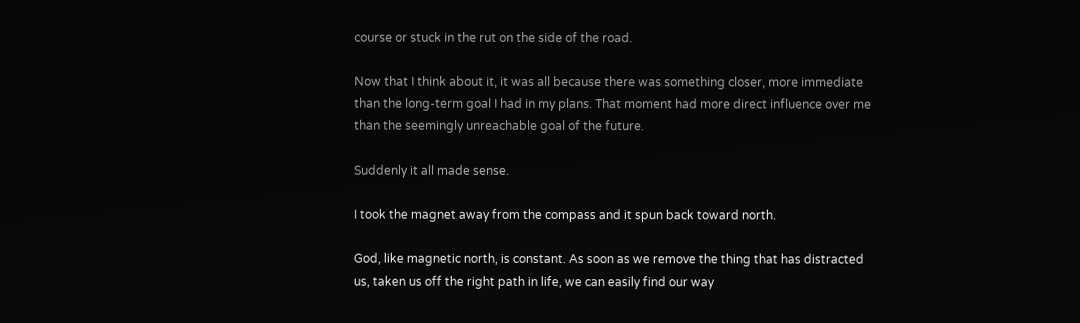course or stuck in the rut on the side of the road.

Now that I think about it, it was all because there was something closer, more immediate than the long-term goal I had in my plans. That moment had more direct influence over me than the seemingly unreachable goal of the future.

Suddenly it all made sense.

I took the magnet away from the compass and it spun back toward north.

God, like magnetic north, is constant. As soon as we remove the thing that has distracted us, taken us off the right path in life, we can easily find our way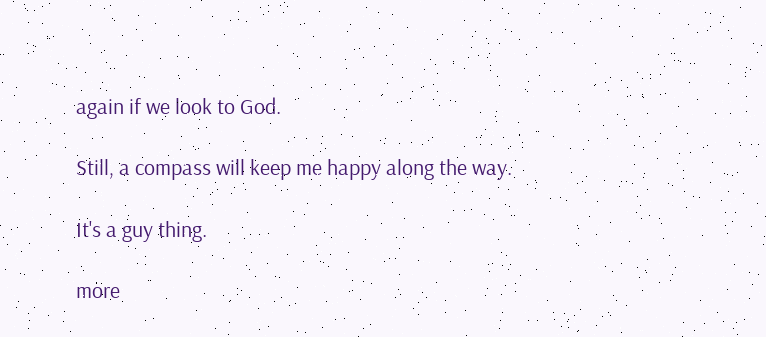again if we look to God.

Still, a compass will keep me happy along the way.

It's a guy thing.

more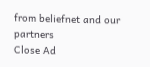from beliefnet and our partners
Close Ad